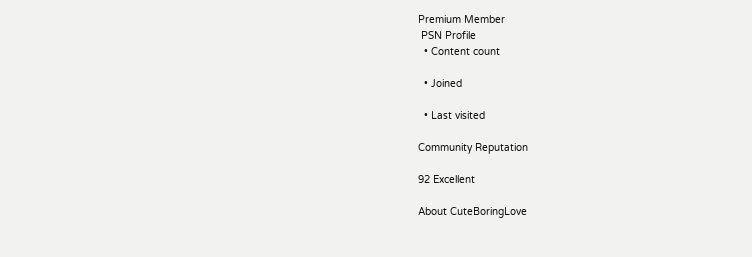Premium Member
 PSN Profile
  • Content count

  • Joined

  • Last visited

Community Reputation

92 Excellent

About CuteBoringLove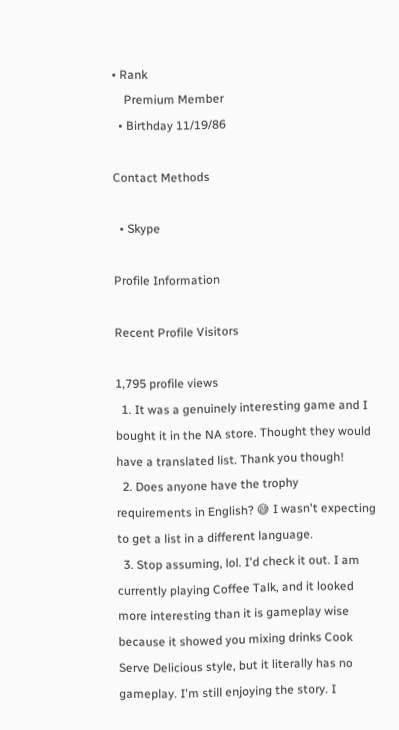• Rank
    Premium Member
  • Birthday 11/19/86

Contact Methods

  • Skype

Profile Information

Recent Profile Visitors

1,795 profile views
  1. It was a genuinely interesting game and I bought it in the NA store. Thought they would have a translated list. Thank you though!
  2. Does anyone have the trophy requirements in English? 😅 I wasn't expecting to get a list in a different language.
  3. Stop assuming, lol. I'd check it out. I am currently playing Coffee Talk, and it looked more interesting than it is gameplay wise because it showed you mixing drinks Cook Serve Delicious style, but it literally has no gameplay. I'm still enjoying the story. I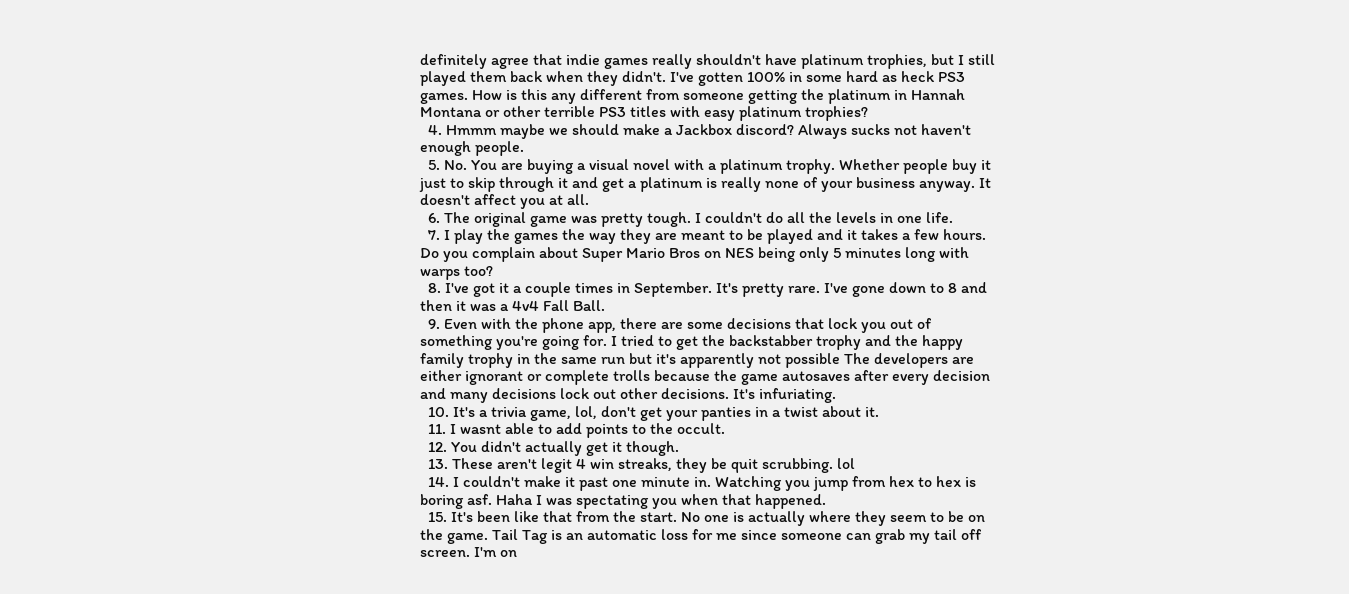definitely agree that indie games really shouldn't have platinum trophies, but I still played them back when they didn't. I've gotten 100% in some hard as heck PS3 games. How is this any different from someone getting the platinum in Hannah Montana or other terrible PS3 titles with easy platinum trophies?
  4. Hmmm maybe we should make a Jackbox discord? Always sucks not haven't enough people.
  5. No. You are buying a visual novel with a platinum trophy. Whether people buy it just to skip through it and get a platinum is really none of your business anyway. It doesn't affect you at all.
  6. The original game was pretty tough. I couldn't do all the levels in one life.
  7. I play the games the way they are meant to be played and it takes a few hours. Do you complain about Super Mario Bros on NES being only 5 minutes long with warps too?
  8. I've got it a couple times in September. It's pretty rare. I've gone down to 8 and then it was a 4v4 Fall Ball.
  9. Even with the phone app, there are some decisions that lock you out of something you're going for. I tried to get the backstabber trophy and the happy family trophy in the same run but it's apparently not possible The developers are either ignorant or complete trolls because the game autosaves after every decision and many decisions lock out other decisions. It's infuriating.
  10. It's a trivia game, lol, don't get your panties in a twist about it.
  11. I wasnt able to add points to the occult.
  12. You didn't actually get it though.
  13. These aren't legit 4 win streaks, they be quit scrubbing. lol
  14. I couldn't make it past one minute in. Watching you jump from hex to hex is boring asf. Haha I was spectating you when that happened.
  15. It's been like that from the start. No one is actually where they seem to be on the game. Tail Tag is an automatic loss for me since someone can grab my tail off screen. I'm on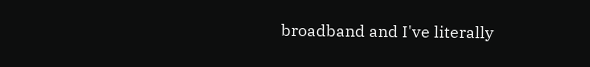broadband and I've literally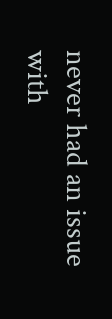never had an issue with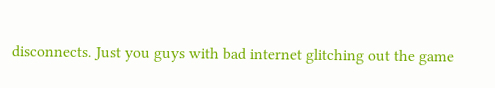disconnects. Just you guys with bad internet glitching out the game